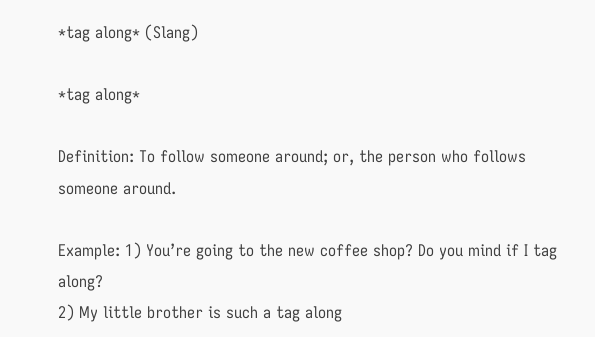*tag along* (Slang)

*tag along*

Definition: To follow someone around; or, the person who follows someone around.

Example: 1) You’re going to the new coffee shop? Do you mind if I tag along?
2) My little brother is such a tag along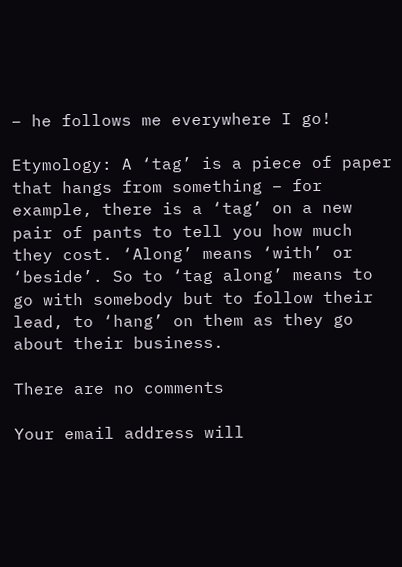– he follows me everywhere I go!

Etymology: A ‘tag’ is a piece of paper that hangs from something – for example, there is a ‘tag’ on a new pair of pants to tell you how much they cost. ‘Along’ means ‘with’ or ‘beside’. So to ‘tag along’ means to go with somebody but to follow their lead, to ‘hang’ on them as they go about their business.

There are no comments

Your email address will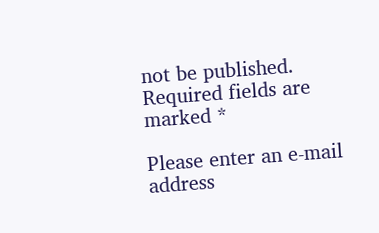not be published. Required fields are marked *

Please enter an e-mail address